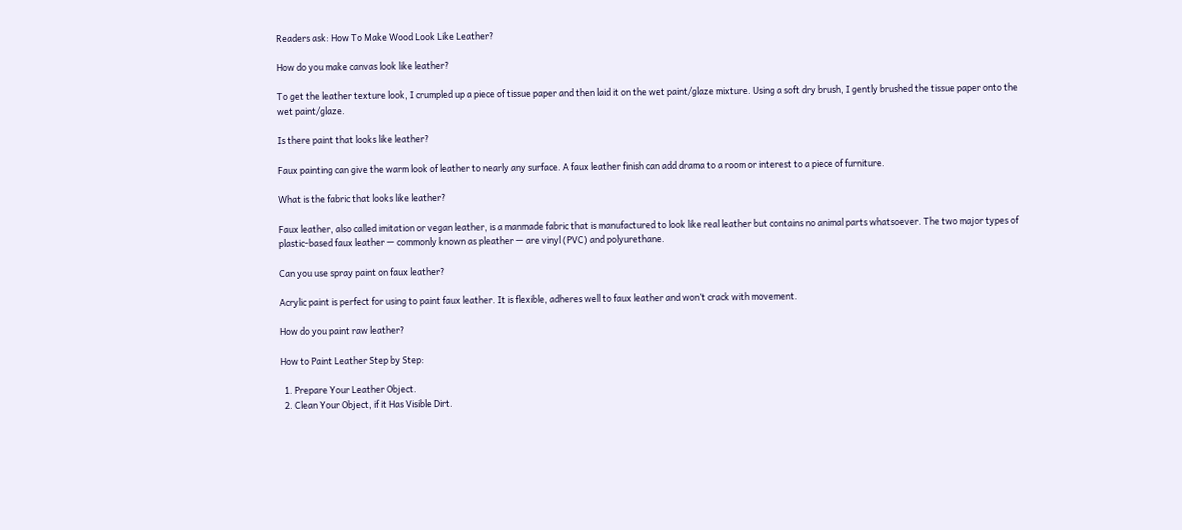Readers ask: How To Make Wood Look Like Leather?

How do you make canvas look like leather?

To get the leather texture look, I crumpled up a piece of tissue paper and then laid it on the wet paint/glaze mixture. Using a soft dry brush, I gently brushed the tissue paper onto the wet paint/glaze.

Is there paint that looks like leather?

Faux painting can give the warm look of leather to nearly any surface. A faux leather finish can add drama to a room or interest to a piece of furniture.

What is the fabric that looks like leather?

Faux leather, also called imitation or vegan leather, is a manmade fabric that is manufactured to look like real leather but contains no animal parts whatsoever. The two major types of plastic-based faux leather — commonly known as pleather — are vinyl (PVC) and polyurethane.

Can you use spray paint on faux leather?

Acrylic paint is perfect for using to paint faux leather. It is flexible, adheres well to faux leather and won’t crack with movement.

How do you paint raw leather?

How to Paint Leather Step by Step:

  1. Prepare Your Leather Object.
  2. Clean Your Object, if it Has Visible Dirt.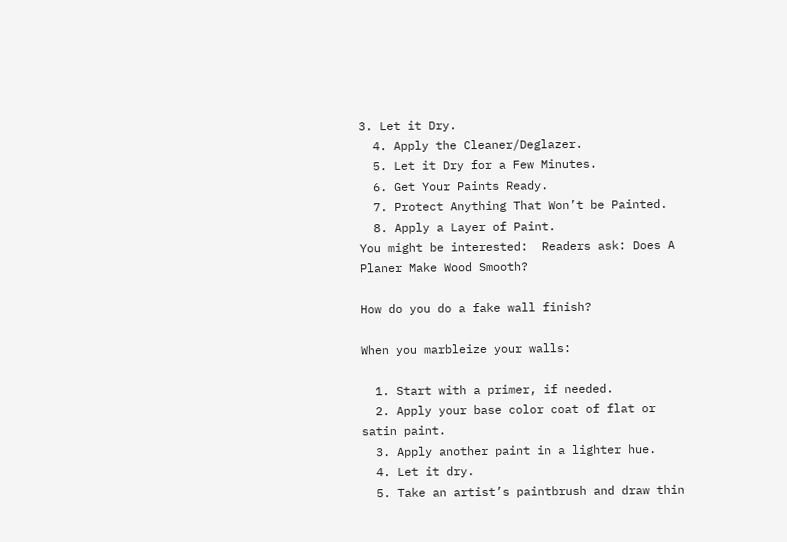3. Let it Dry.
  4. Apply the Cleaner/Deglazer.
  5. Let it Dry for a Few Minutes.
  6. Get Your Paints Ready.
  7. Protect Anything That Won’t be Painted.
  8. Apply a Layer of Paint.
You might be interested:  Readers ask: Does A Planer Make Wood Smooth?

How do you do a fake wall finish?

When you marbleize your walls:

  1. Start with a primer, if needed.
  2. Apply your base color coat of flat or satin paint.
  3. Apply another paint in a lighter hue.
  4. Let it dry.
  5. Take an artist’s paintbrush and draw thin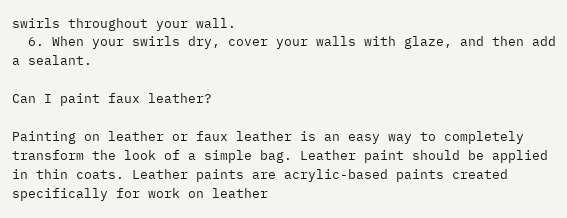swirls throughout your wall.
  6. When your swirls dry, cover your walls with glaze, and then add a sealant.

Can I paint faux leather?

Painting on leather or faux leather is an easy way to completely transform the look of a simple bag. Leather paint should be applied in thin coats. Leather paints are acrylic-based paints created specifically for work on leather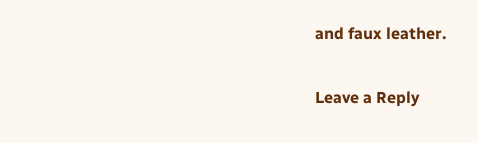and faux leather.

Leave a Reply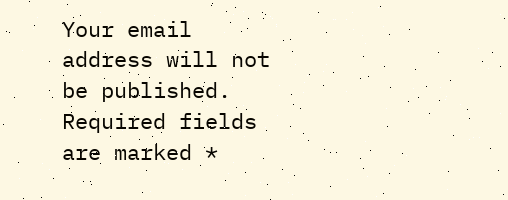Your email address will not be published. Required fields are marked *